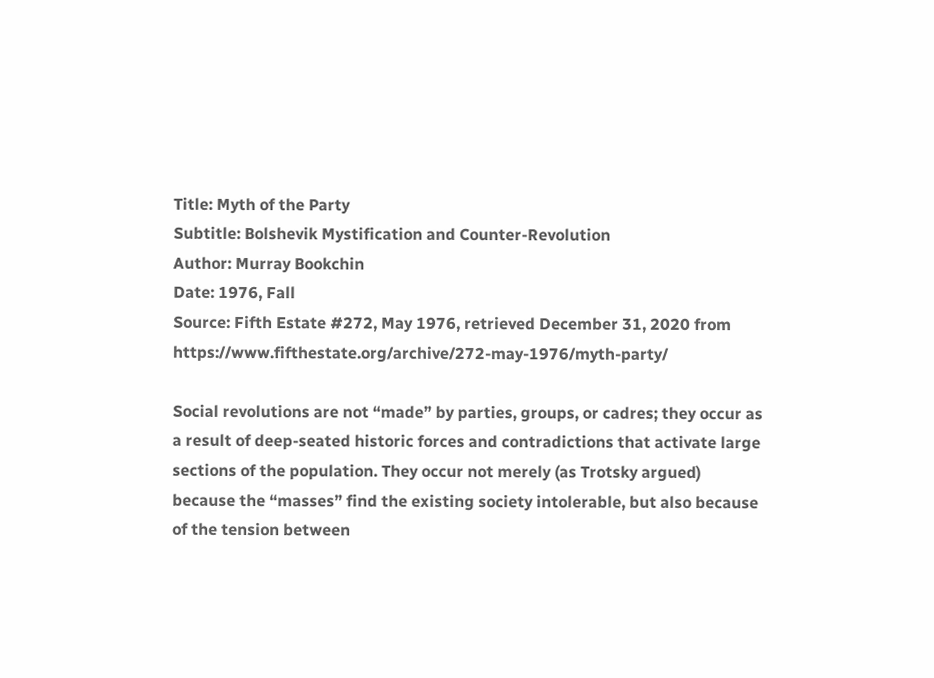Title: Myth of the Party
Subtitle: Bolshevik Mystification and Counter-Revolution
Author: Murray Bookchin
Date: 1976, Fall
Source: Fifth Estate #272, May 1976, retrieved December 31, 2020 from https://www.fifthestate.org/archive/272-may-1976/myth-party/

Social revolutions are not “made” by parties, groups, or cadres; they occur as a result of deep-seated historic forces and contradictions that activate large sections of the population. They occur not merely (as Trotsky argued) because the “masses” find the existing society intolerable, but also because of the tension between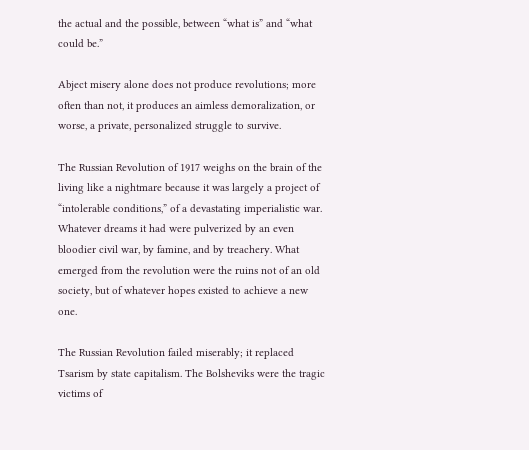the actual and the possible, between “what is” and “what could be.”

Abject misery alone does not produce revolutions; more often than not, it produces an aimless demoralization, or worse, a private, personalized struggle to survive.

The Russian Revolution of 1917 weighs on the brain of the living like a nightmare because it was largely a project of “intolerable conditions,” of a devastating imperialistic war. Whatever dreams it had were pulverized by an even bloodier civil war, by famine, and by treachery. What emerged from the revolution were the ruins not of an old society, but of whatever hopes existed to achieve a new one.

The Russian Revolution failed miserably; it replaced Tsarism by state capitalism. The Bolsheviks were the tragic victims of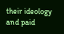their ideology and paid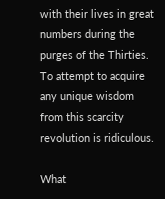with their lives in great numbers during the purges of the Thirties. To attempt to acquire any unique wisdom from this scarcity revolution is ridiculous.

What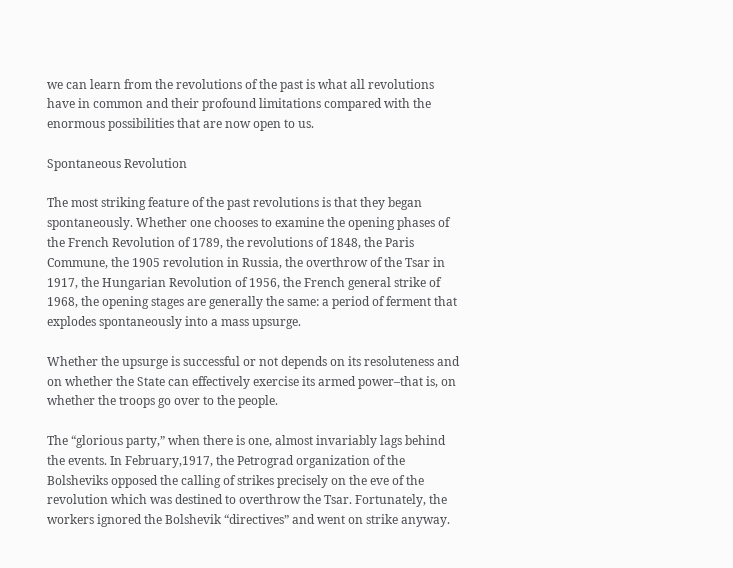we can learn from the revolutions of the past is what all revolutions have in common and their profound limitations compared with the enormous possibilities that are now open to us.

Spontaneous Revolution

The most striking feature of the past revolutions is that they began spontaneously. Whether one chooses to examine the opening phases of the French Revolution of 1789, the revolutions of 1848, the Paris Commune, the 1905 revolution in Russia, the overthrow of the Tsar in 1917, the Hungarian Revolution of 1956, the French general strike of 1968, the opening stages are generally the same: a period of ferment that explodes spontaneously into a mass upsurge.

Whether the upsurge is successful or not depends on its resoluteness and on whether the State can effectively exercise its armed power–that is, on whether the troops go over to the people.

The “glorious party,” when there is one, almost invariably lags behind the events. In February,1917, the Petrograd organization of the Bolsheviks opposed the calling of strikes precisely on the eve of the revolution which was destined to overthrow the Tsar. Fortunately, the workers ignored the Bolshevik “directives” and went on strike anyway.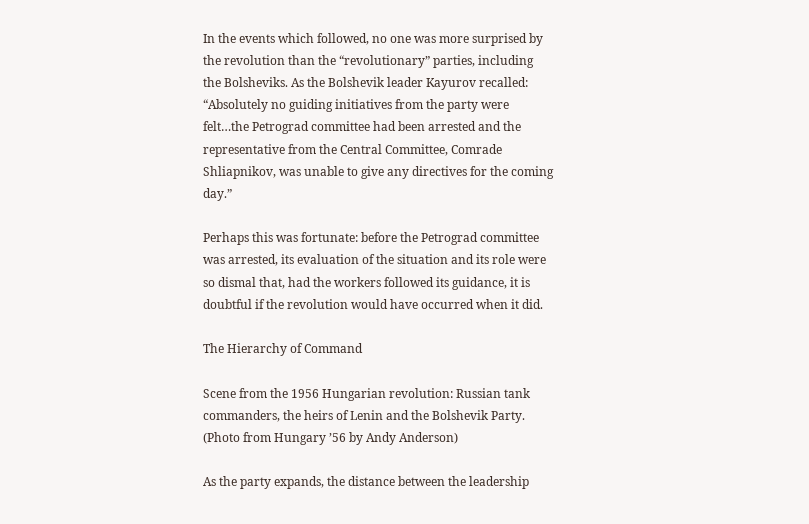In the events which followed, no one was more surprised by the revolution than the “revolutionary” parties, including the Bolsheviks. As the Bolshevik leader Kayurov recalled: “Absolutely no guiding initiatives from the party were felt…the Petrograd committee had been arrested and the representative from the Central Committee, Comrade Shliapnikov, was unable to give any directives for the coming day.”

Perhaps this was fortunate: before the Petrograd committee was arrested, its evaluation of the situation and its role were so dismal that, had the workers followed its guidance, it is doubtful if the revolution would have occurred when it did.

The Hierarchy of Command

Scene from the 1956 Hungarian revolution: Russian tank commanders, the heirs of Lenin and the Bolshevik Party. (Photo from Hungary ’56 by Andy Anderson)

As the party expands, the distance between the leadership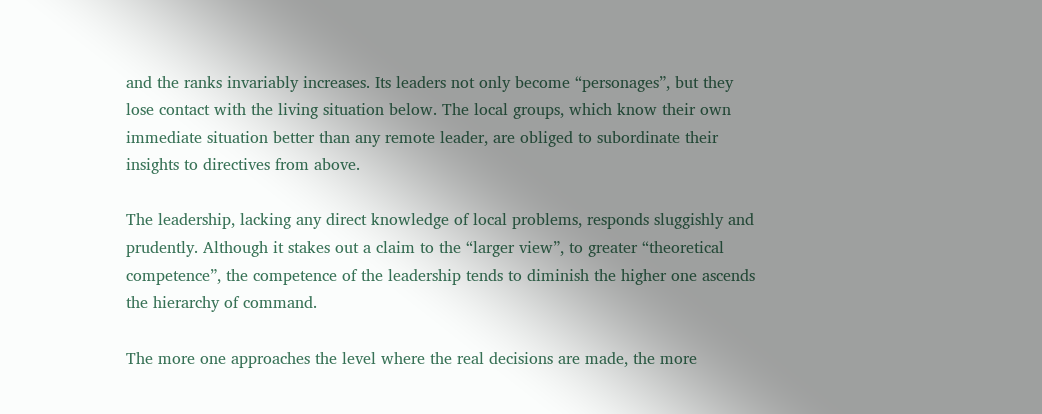and the ranks invariably increases. Its leaders not only become “personages”, but they lose contact with the living situation below. The local groups, which know their own immediate situation better than any remote leader, are obliged to subordinate their insights to directives from above.

The leadership, lacking any direct knowledge of local problems, responds sluggishly and prudently. Although it stakes out a claim to the “larger view”, to greater “theoretical competence”, the competence of the leadership tends to diminish the higher one ascends the hierarchy of command.

The more one approaches the level where the real decisions are made, the more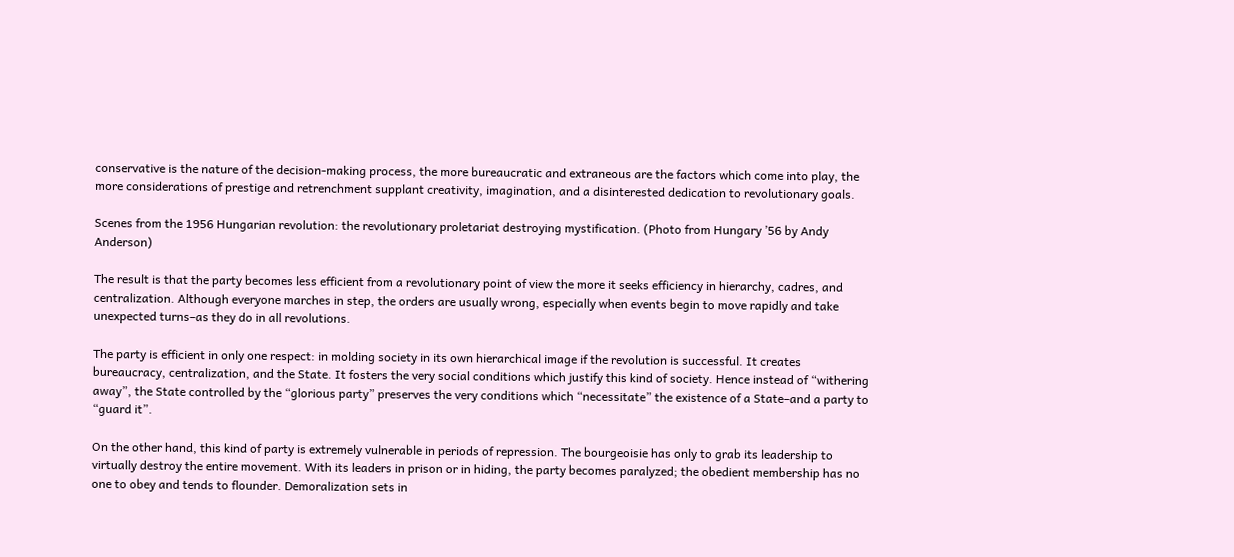conservative is the nature of the decision-making process, the more bureaucratic and extraneous are the factors which come into play, the more considerations of prestige and retrenchment supplant creativity, imagination, and a disinterested dedication to revolutionary goals.

Scenes from the 1956 Hungarian revolution: the revolutionary proletariat destroying mystification. (Photo from Hungary ’56 by Andy Anderson)

The result is that the party becomes less efficient from a revolutionary point of view the more it seeks efficiency in hierarchy, cadres, and centralization. Although everyone marches in step, the orders are usually wrong, especially when events begin to move rapidly and take unexpected turns–as they do in all revolutions.

The party is efficient in only one respect: in molding society in its own hierarchical image if the revolution is successful. It creates bureaucracy, centralization, and the State. It fosters the very social conditions which justify this kind of society. Hence instead of “withering away”, the State controlled by the “glorious party” preserves the very conditions which “necessitate” the existence of a State–and a party to “guard it”.

On the other hand, this kind of party is extremely vulnerable in periods of repression. The bourgeoisie has only to grab its leadership to virtually destroy the entire movement. With its leaders in prison or in hiding, the party becomes paralyzed; the obedient membership has no one to obey and tends to flounder. Demoralization sets in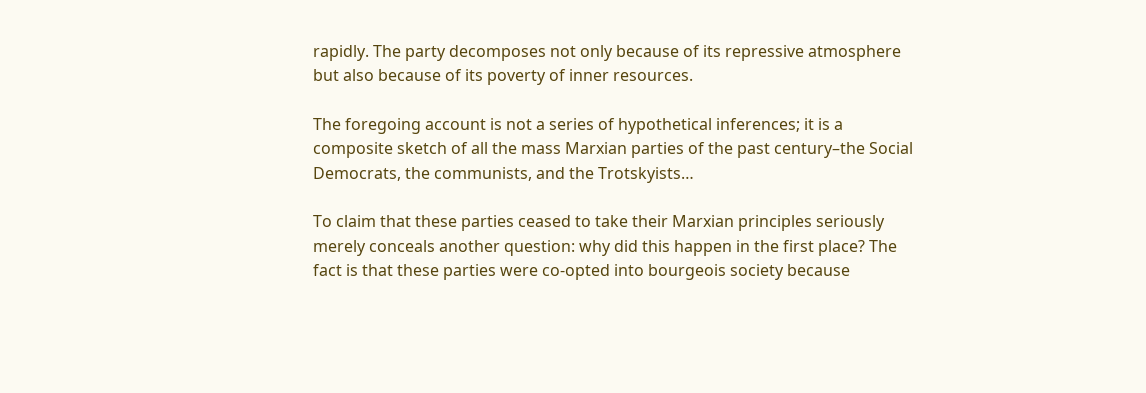rapidly. The party decomposes not only because of its repressive atmosphere but also because of its poverty of inner resources.

The foregoing account is not a series of hypothetical inferences; it is a composite sketch of all the mass Marxian parties of the past century–the Social Democrats, the communists, and the Trotskyists…

To claim that these parties ceased to take their Marxian principles seriously merely conceals another question: why did this happen in the first place? The fact is that these parties were co-opted into bourgeois society because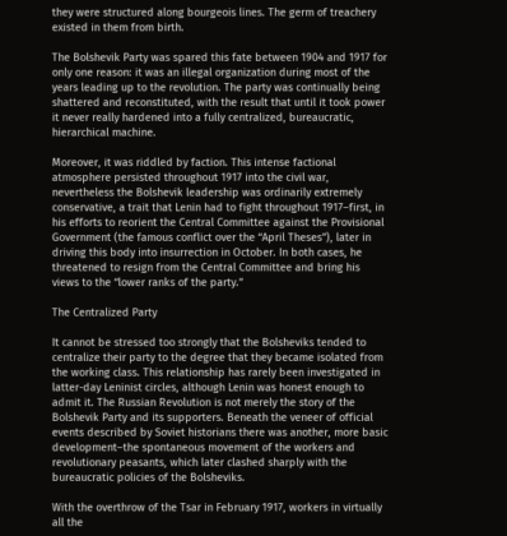they were structured along bourgeois lines. The germ of treachery existed in them from birth.

The Bolshevik Party was spared this fate between 1904 and 1917 for only one reason: it was an illegal organization during most of the years leading up to the revolution. The party was continually being shattered and reconstituted, with the result that until it took power it never really hardened into a fully centralized, bureaucratic, hierarchical machine.

Moreover, it was riddled by faction. This intense factional atmosphere persisted throughout 1917 into the civil war, nevertheless the Bolshevik leadership was ordinarily extremely conservative, a trait that Lenin had to fight throughout 1917–first, in his efforts to reorient the Central Committee against the Provisional Government (the famous conflict over the “April Theses”), later in driving this body into insurrection in October. In both cases, he threatened to resign from the Central Committee and bring his views to the “lower ranks of the party.”

The Centralized Party

It cannot be stressed too strongly that the Bolsheviks tended to centralize their party to the degree that they became isolated from the working class. This relationship has rarely been investigated in latter-day Leninist circles, although Lenin was honest enough to admit it. The Russian Revolution is not merely the story of the Bolshevik Party and its supporters. Beneath the veneer of official events described by Soviet historians there was another, more basic development–the spontaneous movement of the workers and revolutionary peasants, which later clashed sharply with the bureaucratic policies of the Bolsheviks.

With the overthrow of the Tsar in February 1917, workers in virtually all the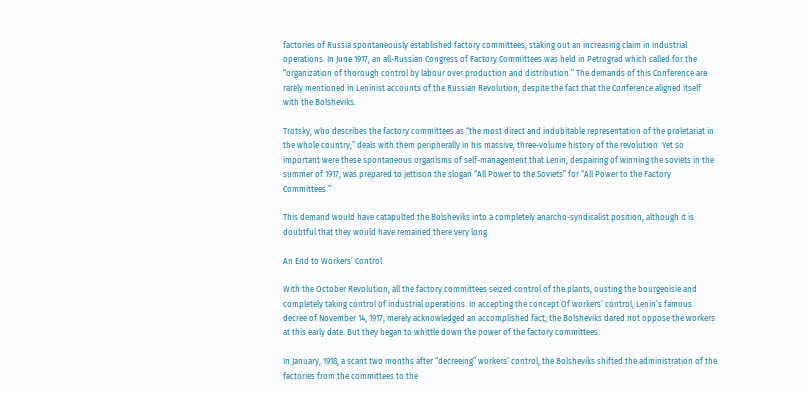factories of Russia spontaneously established factory committees, staking out an increasing claim in industrial operations. In June 1917, an all-Russian Congress of Factory Committees was held in Petrograd which called for the “organization of thorough control by labour over production and distribution.” The demands of this Conference are rarely mentioned in Leninist accounts of the Russian Revolution, despite the fact that the Conference aligned itself with the Bolsheviks.

Trotsky, who describes the factory committees as “the most direct and indubitable representation of the proletariat in the whole country,” deals with them peripherally in his massive, three-volume history of the revolution. Yet so important were these spontaneous organisms of self-management that Lenin, despairing of winning the soviets in the summer of 1917, was prepared to jettison the slogan “All Power to the Soviets” for “All Power to the Factory Committees.”

This demand would have catapulted the Bolsheviks into a completely anarcho-syndicalist position, although it is doubtful that they would have remained there very long.

An End to Workers’ Control

With the October Revolution, all the factory committees seized control of the plants, ousting the bourgeoisie and completely taking control of industrial operations. In accepting the concept Of workers’ control, Lenin’s famous decree of November 14, 1917, merely acknowledged an accomplished fact; the Bolsheviks dared not oppose the workers at this early date. But they began to whittle down the power of the factory committees.

In January, 1918, a scant two months after “decreeing” workers’ control, the Bolsheviks shifted the administration of the factories from the committees to the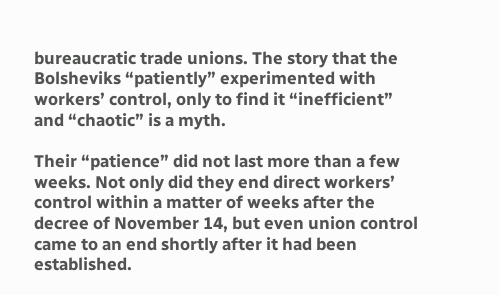bureaucratic trade unions. The story that the Bolsheviks “patiently” experimented with workers’ control, only to find it “inefficient” and “chaotic” is a myth.

Their “patience” did not last more than a few weeks. Not only did they end direct workers’ control within a matter of weeks after the decree of November 14, but even union control came to an end shortly after it had been established.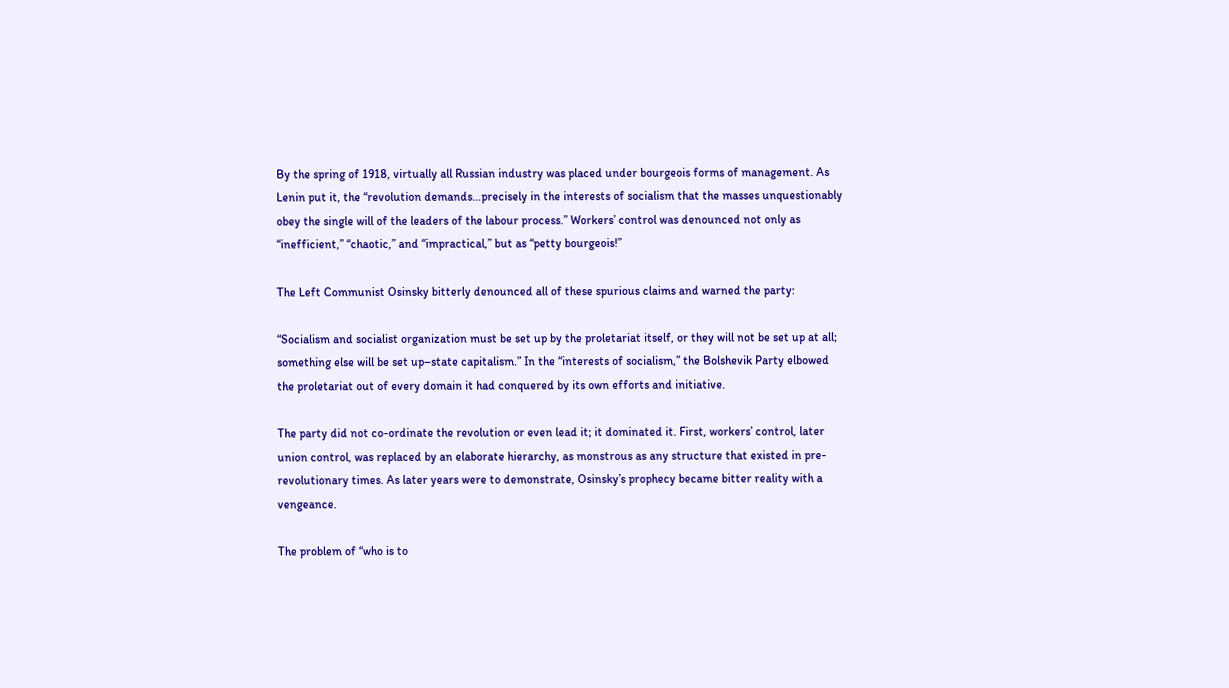By the spring of 1918, virtually all Russian industry was placed under bourgeois forms of management. As Lenin put it, the “revolution demands…precisely in the interests of socialism that the masses unquestionably obey the single will of the leaders of the labour process.” Workers’ control was denounced not only as “inefficient,” “chaotic,” and “impractical,” but as “petty bourgeois!”

The Left Communist Osinsky bitterly denounced all of these spurious claims and warned the party:

“Socialism and socialist organization must be set up by the proletariat itself, or they will not be set up at all; something else will be set up–state capitalism.” In the “interests of socialism,” the Bolshevik Party elbowed the proletariat out of every domain it had conquered by its own efforts and initiative.

The party did not co-ordinate the revolution or even lead it; it dominated it. First, workers’ control, later union control, was replaced by an elaborate hierarchy, as monstrous as any structure that existed in pre-revolutionary times. As later years were to demonstrate, Osinsky’s prophecy became bitter reality with a vengeance.

The problem of “who is to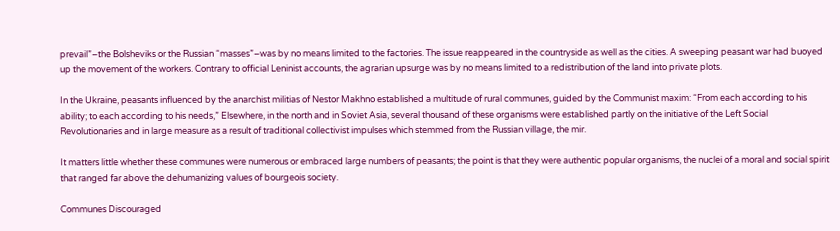prevail”–the Bolsheviks or the Russian “masses”–was by no means limited to the factories. The issue reappeared in the countryside as well as the cities. A sweeping peasant war had buoyed up the movement of the workers. Contrary to official Leninist accounts, the agrarian upsurge was by no means limited to a redistribution of the land into private plots.

In the Ukraine, peasants influenced by the anarchist militias of Nestor Makhno established a multitude of rural communes, guided by the Communist maxim: “From each according to his ability; to each according to his needs,” Elsewhere, in the north and in Soviet Asia, several thousand of these organisms were established partly on the initiative of the Left Social Revolutionaries and in large measure as a result of traditional collectivist impulses which stemmed from the Russian village, the mir.

It matters little whether these communes were numerous or embraced large numbers of peasants; the point is that they were authentic popular organisms, the nuclei of a moral and social spirit that ranged far above the dehumanizing values of bourgeois society.

Communes Discouraged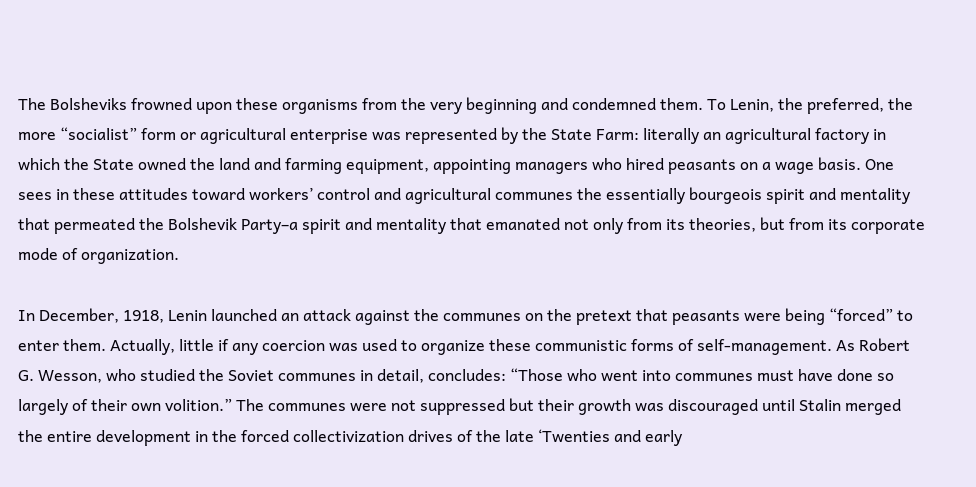The Bolsheviks frowned upon these organisms from the very beginning and condemned them. To Lenin, the preferred, the more “socialist” form or agricultural enterprise was represented by the State Farm: literally an agricultural factory in which the State owned the land and farming equipment, appointing managers who hired peasants on a wage basis. One sees in these attitudes toward workers’ control and agricultural communes the essentially bourgeois spirit and mentality that permeated the Bolshevik Party–a spirit and mentality that emanated not only from its theories, but from its corporate mode of organization.

In December, 1918, Lenin launched an attack against the communes on the pretext that peasants were being “forced” to enter them. Actually, little if any coercion was used to organize these communistic forms of self-management. As Robert G. Wesson, who studied the Soviet communes in detail, concludes: “Those who went into communes must have done so largely of their own volition.” The communes were not suppressed but their growth was discouraged until Stalin merged the entire development in the forced collectivization drives of the late ‘Twenties and early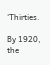‘Thirties.

By 1920, the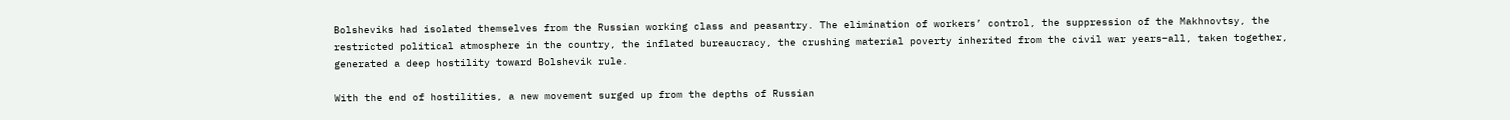Bolsheviks had isolated themselves from the Russian working class and peasantry. The elimination of workers’ control, the suppression of the Makhnovtsy, the restricted political atmosphere in the country, the inflated bureaucracy, the crushing material poverty inherited from the civil war years–all, taken together, generated a deep hostility toward Bolshevik rule.

With the end of hostilities, a new movement surged up from the depths of Russian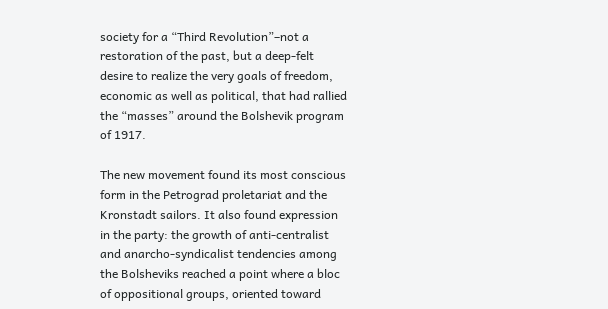society for a “Third Revolution”–not a restoration of the past, but a deep-felt desire to realize the very goals of freedom, economic as well as political, that had rallied the “masses” around the Bolshevik program of 1917.

The new movement found its most conscious form in the Petrograd proletariat and the Kronstadt sailors. It also found expression in the party: the growth of anti-centralist and anarcho-syndicalist tendencies among the Bolsheviks reached a point where a bloc of oppositional groups, oriented toward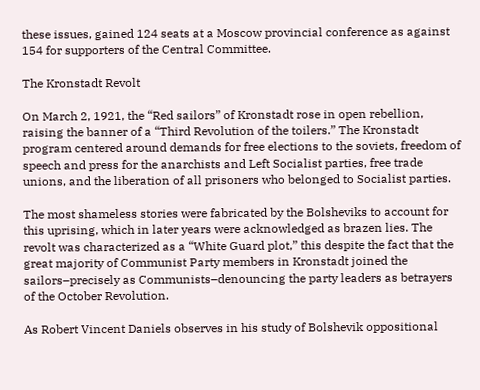these issues, gained 124 seats at a Moscow provincial conference as against 154 for supporters of the Central Committee.

The Kronstadt Revolt

On March 2, 1921, the “Red sailors” of Kronstadt rose in open rebellion, raising the banner of a “Third Revolution of the toilers.” The Kronstadt program centered around demands for free elections to the soviets, freedom of speech and press for the anarchists and Left Socialist parties, free trade unions, and the liberation of all prisoners who belonged to Socialist parties.

The most shameless stories were fabricated by the Bolsheviks to account for this uprising, which in later years were acknowledged as brazen lies. The revolt was characterized as a “White Guard plot,” this despite the fact that the great majority of Communist Party members in Kronstadt joined the sailors–precisely as Communists–denouncing the party leaders as betrayers of the October Revolution.

As Robert Vincent Daniels observes in his study of Bolshevik oppositional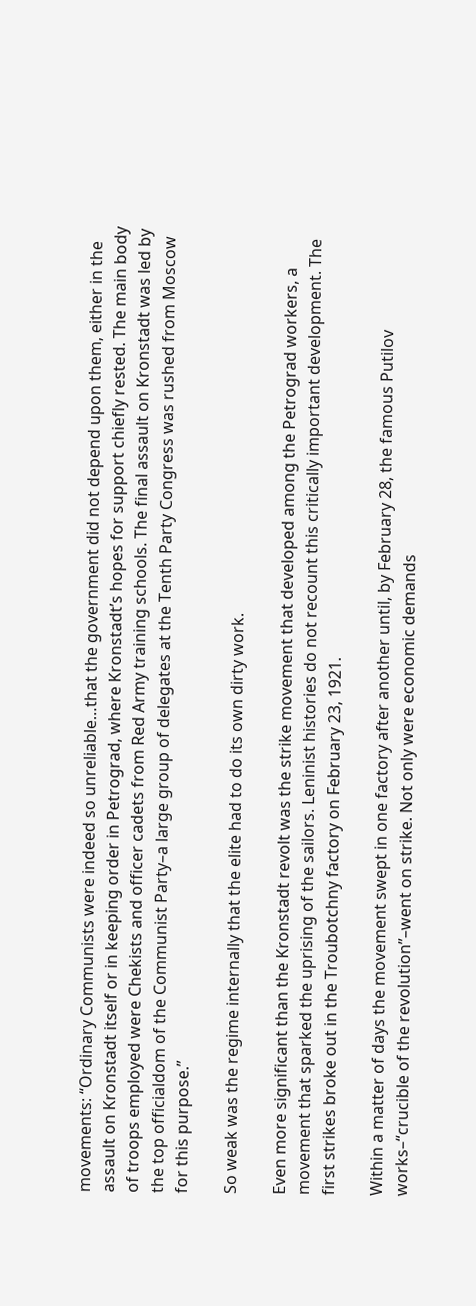movements: “Ordinary Communists were indeed so unreliable…that the government did not depend upon them, either in the assault on Kronstadt itself or in keeping order in Petrograd, where Kronstadt’s hopes for support chiefly rested. The main body of troops employed were Chekists and officer cadets from Red Army training schools. The final assault on Kronstadt was led by the top officialdom of the Communist Party–a large group of delegates at the Tenth Party Congress was rushed from Moscow for this purpose.”

So weak was the regime internally that the elite had to do its own dirty work.

Even more significant than the Kronstadt revolt was the strike movement that developed among the Petrograd workers, a movement that sparked the uprising of the sailors. Leninist histories do not recount this critically important development. The first strikes broke out in the Troubotchny factory on February 23, 1921.

Within a matter of days the movement swept in one factory after another until, by February 28, the famous Putilov works–“crucible of the revolution”–went on strike. Not only were economic demands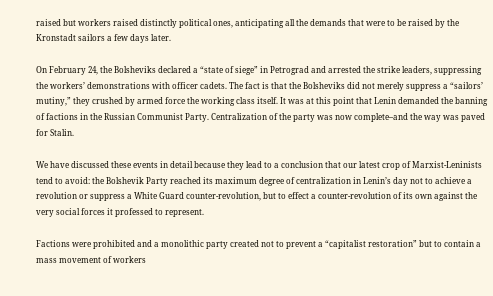raised but workers raised distinctly political ones, anticipating all the demands that were to be raised by the Kronstadt sailors a few days later.

On February 24, the Bolsheviks declared a “state of siege” in Petrograd and arrested the strike leaders, suppressing the workers’ demonstrations with officer cadets. The fact is that the Bolsheviks did not merely suppress a “sailors’ mutiny,” they crushed by armed force the working class itself. It was at this point that Lenin demanded the banning of factions in the Russian Communist Party. Centralization of the party was now complete–and the way was paved for Stalin.

We have discussed these events in detail because they lead to a conclusion that our latest crop of Marxist-Leninists tend to avoid: the Bolshevik Party reached its maximum degree of centralization in Lenin’s day not to achieve a revolution or suppress a White Guard counter-revolution, but to effect a counter-revolution of its own against the very social forces it professed to represent.

Factions were prohibited and a monolithic party created not to prevent a “capitalist restoration” but to contain a mass movement of workers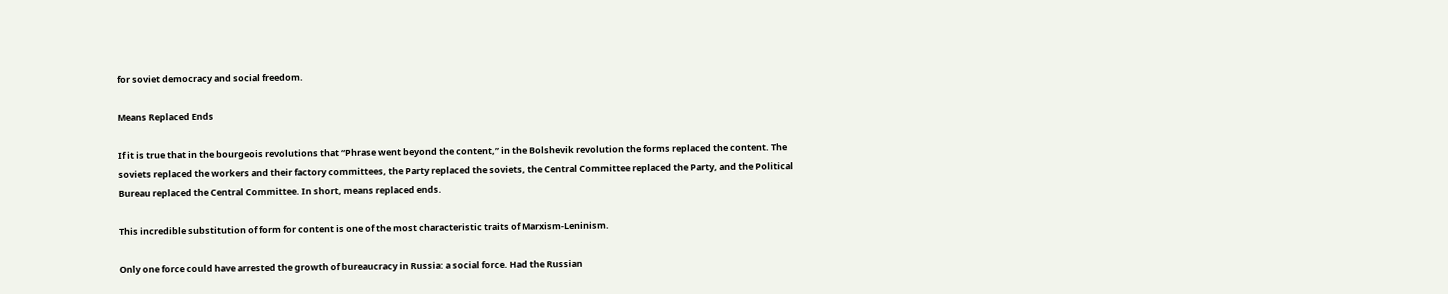for soviet democracy and social freedom.

Means Replaced Ends

If it is true that in the bourgeois revolutions that “Phrase went beyond the content,” in the Bolshevik revolution the forms replaced the content. The soviets replaced the workers and their factory committees, the Party replaced the soviets, the Central Committee replaced the Party, and the Political Bureau replaced the Central Committee. In short, means replaced ends.

This incredible substitution of form for content is one of the most characteristic traits of Marxism-Leninism.

Only one force could have arrested the growth of bureaucracy in Russia: a social force. Had the Russian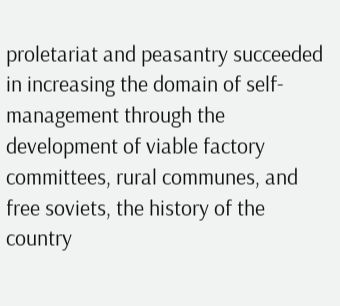proletariat and peasantry succeeded in increasing the domain of self-management through the development of viable factory committees, rural communes, and free soviets, the history of the country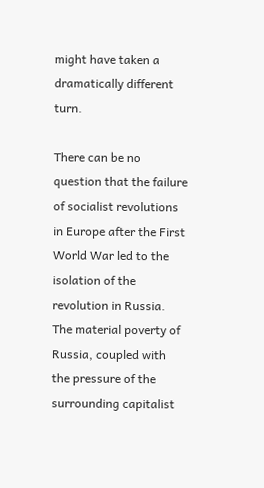might have taken a dramatically different turn.

There can be no question that the failure of socialist revolutions in Europe after the First World War led to the isolation of the revolution in Russia. The material poverty of Russia, coupled with the pressure of the surrounding capitalist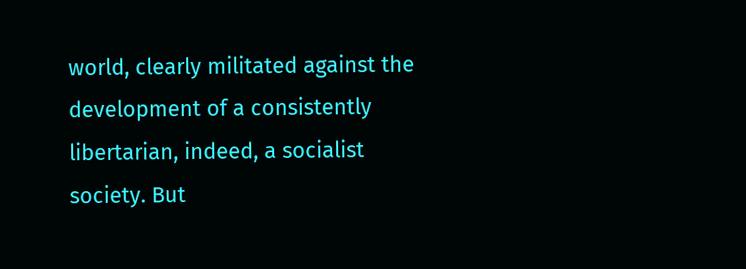world, clearly militated against the development of a consistently libertarian, indeed, a socialist society. But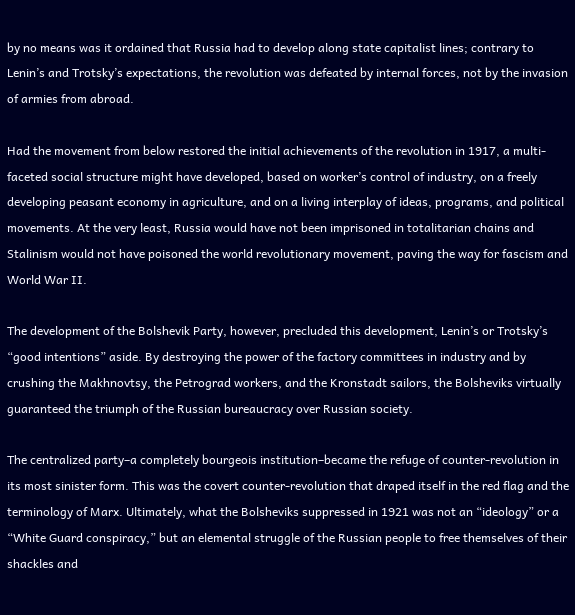by no means was it ordained that Russia had to develop along state capitalist lines; contrary to Lenin’s and Trotsky’s expectations, the revolution was defeated by internal forces, not by the invasion of armies from abroad.

Had the movement from below restored the initial achievements of the revolution in 1917, a multi-faceted social structure might have developed, based on worker’s control of industry, on a freely developing peasant economy in agriculture, and on a living interplay of ideas, programs, and political movements. At the very least, Russia would have not been imprisoned in totalitarian chains and Stalinism would not have poisoned the world revolutionary movement, paving the way for fascism and World War II.

The development of the Bolshevik Party, however, precluded this development, Lenin’s or Trotsky’s “good intentions” aside. By destroying the power of the factory committees in industry and by crushing the Makhnovtsy, the Petrograd workers, and the Kronstadt sailors, the Bolsheviks virtually guaranteed the triumph of the Russian bureaucracy over Russian society.

The centralized party–a completely bourgeois institution–became the refuge of counter-revolution in its most sinister form. This was the covert counter-revolution that draped itself in the red flag and the terminology of Marx. Ultimately, what the Bolsheviks suppressed in 1921 was not an “ideology” or a “White Guard conspiracy,” but an elemental struggle of the Russian people to free themselves of their shackles and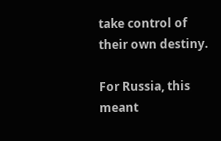take control of their own destiny.

For Russia, this meant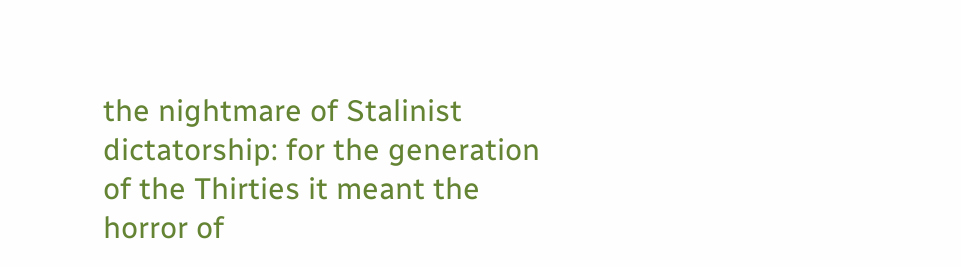the nightmare of Stalinist dictatorship: for the generation of the Thirties it meant the horror of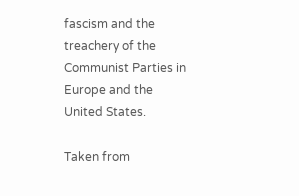fascism and the treachery of the Communist Parties in Europe and the United States.

Taken from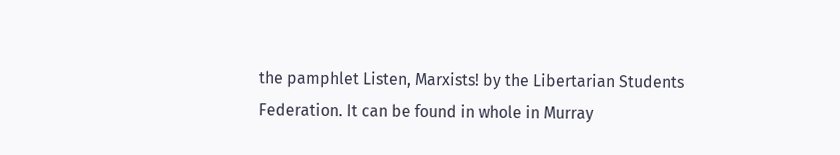the pamphlet Listen, Marxists! by the Libertarian Students Federation. It can be found in whole in Murray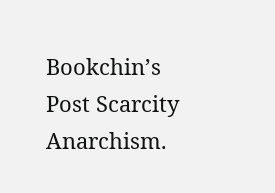Bookchin’s Post Scarcity Anarchism.